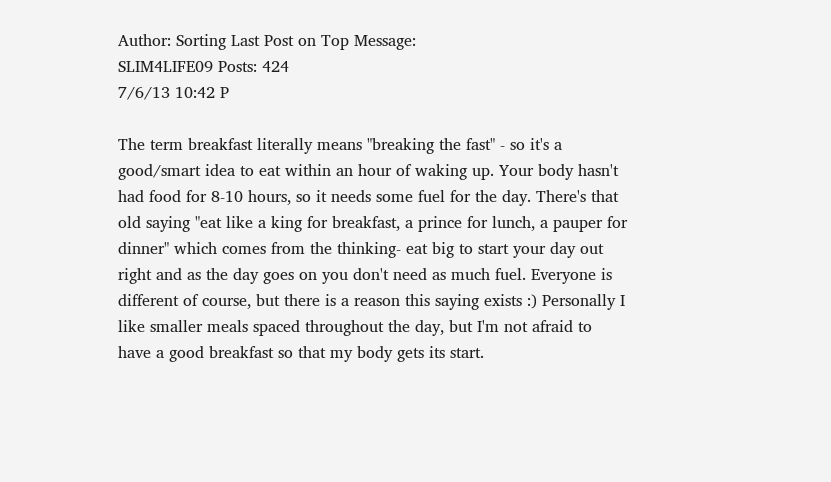Author: Sorting Last Post on Top Message:
SLIM4LIFE09 Posts: 424
7/6/13 10:42 P

The term breakfast literally means "breaking the fast" - so it's a good/smart idea to eat within an hour of waking up. Your body hasn't had food for 8-10 hours, so it needs some fuel for the day. There's that old saying "eat like a king for breakfast, a prince for lunch, a pauper for dinner" which comes from the thinking- eat big to start your day out right and as the day goes on you don't need as much fuel. Everyone is different of course, but there is a reason this saying exists :) Personally I like smaller meals spaced throughout the day, but I'm not afraid to have a good breakfast so that my body gets its start.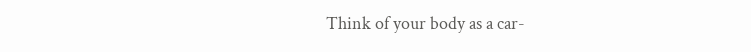Think of your body as a car-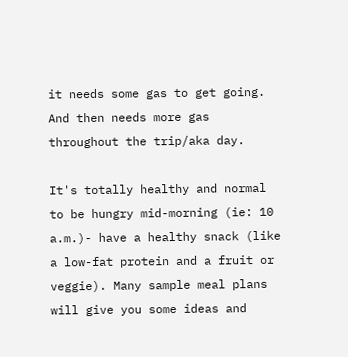it needs some gas to get going. And then needs more gas throughout the trip/aka day.

It's totally healthy and normal to be hungry mid-morning (ie: 10 a.m.)- have a healthy snack (like a low-fat protein and a fruit or veggie). Many sample meal plans will give you some ideas and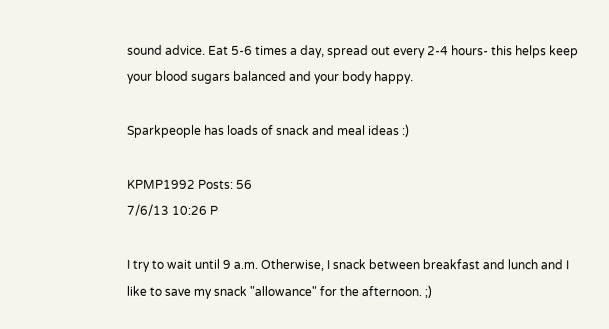sound advice. Eat 5-6 times a day, spread out every 2-4 hours- this helps keep your blood sugars balanced and your body happy.

Sparkpeople has loads of snack and meal ideas :)

KPMP1992 Posts: 56
7/6/13 10:26 P

I try to wait until 9 a.m. Otherwise, I snack between breakfast and lunch and I like to save my snack "allowance" for the afternoon. ;)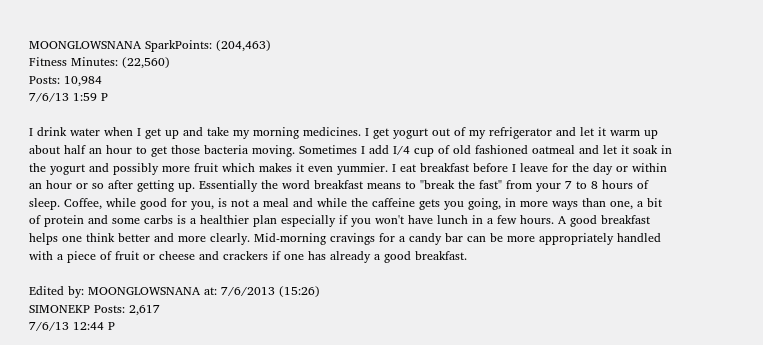MOONGLOWSNANA SparkPoints: (204,463)
Fitness Minutes: (22,560)
Posts: 10,984
7/6/13 1:59 P

I drink water when I get up and take my morning medicines. I get yogurt out of my refrigerator and let it warm up about half an hour to get those bacteria moving. Sometimes I add I/4 cup of old fashioned oatmeal and let it soak in the yogurt and possibly more fruit which makes it even yummier. I eat breakfast before I leave for the day or within an hour or so after getting up. Essentially the word breakfast means to "break the fast" from your 7 to 8 hours of sleep. Coffee, while good for you, is not a meal and while the caffeine gets you going, in more ways than one, a bit of protein and some carbs is a healthier plan especially if you won't have lunch in a few hours. A good breakfast helps one think better and more clearly. Mid-morning cravings for a candy bar can be more appropriately handled with a piece of fruit or cheese and crackers if one has already a good breakfast.

Edited by: MOONGLOWSNANA at: 7/6/2013 (15:26)
SIMONEKP Posts: 2,617
7/6/13 12:44 P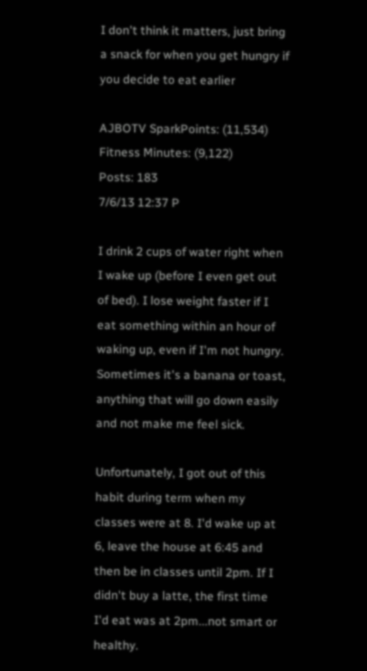I don't think it matters, just bring a snack for when you get hungry if you decide to eat earlier

AJBOTV SparkPoints: (11,534)
Fitness Minutes: (9,122)
Posts: 183
7/6/13 12:37 P

I drink 2 cups of water right when I wake up (before I even get out of bed). I lose weight faster if I eat something within an hour of waking up, even if I'm not hungry. Sometimes it's a banana or toast, anything that will go down easily and not make me feel sick.

Unfortunately, I got out of this habit during term when my classes were at 8. I'd wake up at 6, leave the house at 6:45 and then be in classes until 2pm. If I didn't buy a latte, the first time I'd eat was at 2pm...not smart or healthy.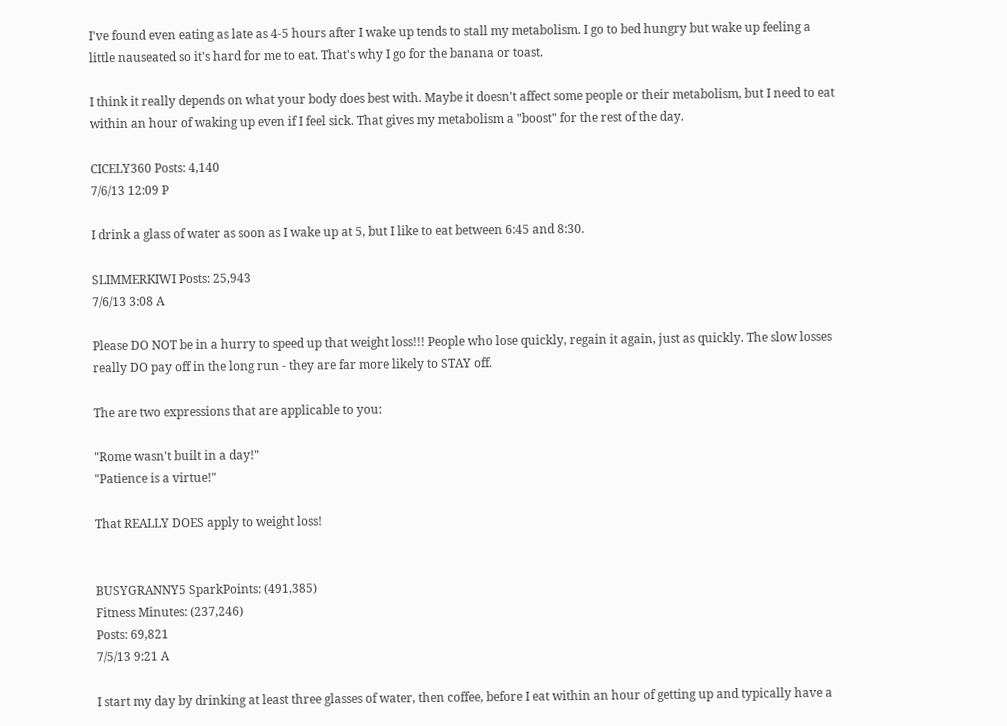I've found even eating as late as 4-5 hours after I wake up tends to stall my metabolism. I go to bed hungry but wake up feeling a little nauseated so it's hard for me to eat. That's why I go for the banana or toast.

I think it really depends on what your body does best with. Maybe it doesn't affect some people or their metabolism, but I need to eat within an hour of waking up even if I feel sick. That gives my metabolism a "boost" for the rest of the day.

CICELY360 Posts: 4,140
7/6/13 12:09 P

I drink a glass of water as soon as I wake up at 5, but I like to eat between 6:45 and 8:30.

SLIMMERKIWI Posts: 25,943
7/6/13 3:08 A

Please DO NOT be in a hurry to speed up that weight loss!!! People who lose quickly, regain it again, just as quickly. The slow losses really DO pay off in the long run - they are far more likely to STAY off.

The are two expressions that are applicable to you:

"Rome wasn't built in a day!"
"Patience is a virtue!"

That REALLY DOES apply to weight loss!


BUSYGRANNY5 SparkPoints: (491,385)
Fitness Minutes: (237,246)
Posts: 69,821
7/5/13 9:21 A

I start my day by drinking at least three glasses of water, then coffee, before I eat within an hour of getting up and typically have a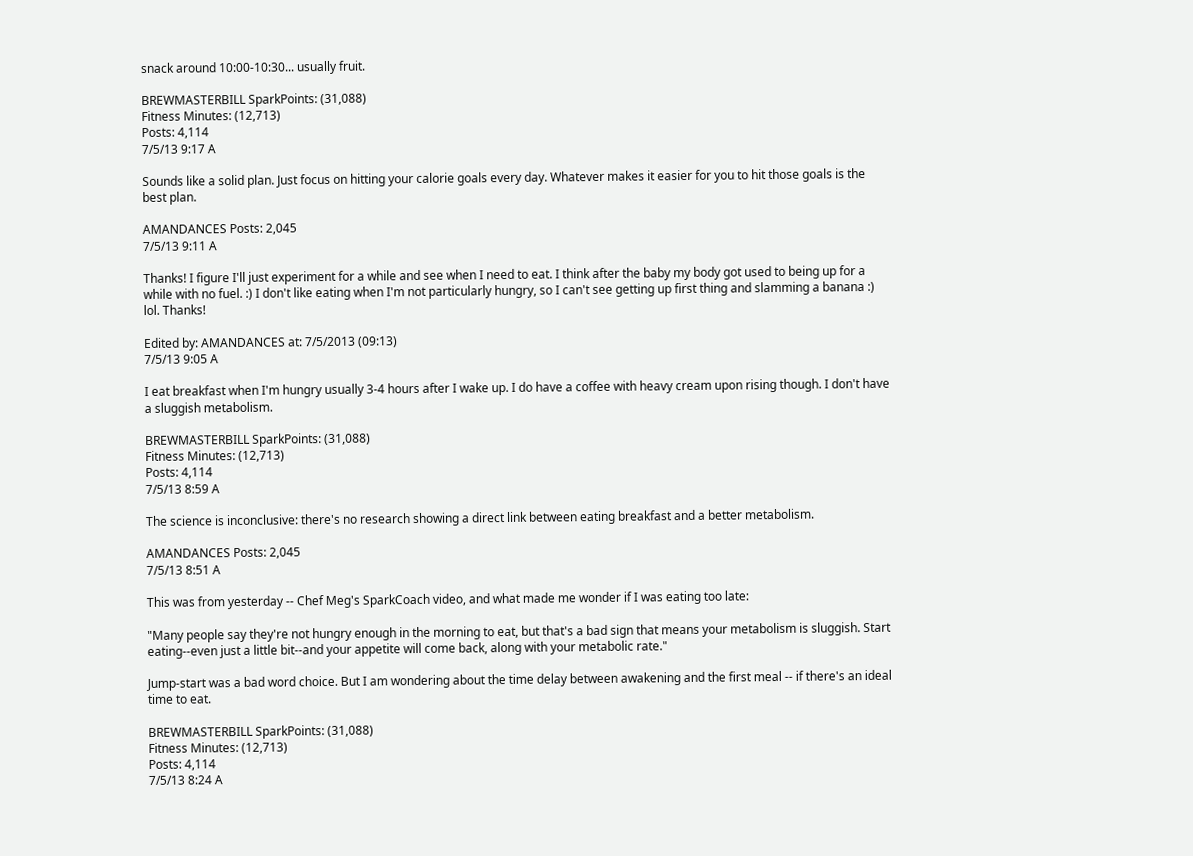snack around 10:00-10:30... usually fruit.

BREWMASTERBILL SparkPoints: (31,088)
Fitness Minutes: (12,713)
Posts: 4,114
7/5/13 9:17 A

Sounds like a solid plan. Just focus on hitting your calorie goals every day. Whatever makes it easier for you to hit those goals is the best plan.

AMANDANCES Posts: 2,045
7/5/13 9:11 A

Thanks! I figure I'll just experiment for a while and see when I need to eat. I think after the baby my body got used to being up for a while with no fuel. :) I don't like eating when I'm not particularly hungry, so I can't see getting up first thing and slamming a banana :) lol. Thanks!

Edited by: AMANDANCES at: 7/5/2013 (09:13)
7/5/13 9:05 A

I eat breakfast when I'm hungry usually 3-4 hours after I wake up. I do have a coffee with heavy cream upon rising though. I don't have a sluggish metabolism.

BREWMASTERBILL SparkPoints: (31,088)
Fitness Minutes: (12,713)
Posts: 4,114
7/5/13 8:59 A

The science is inconclusive: there's no research showing a direct link between eating breakfast and a better metabolism.

AMANDANCES Posts: 2,045
7/5/13 8:51 A

This was from yesterday -- Chef Meg's SparkCoach video, and what made me wonder if I was eating too late:

"Many people say they're not hungry enough in the morning to eat, but that's a bad sign that means your metabolism is sluggish. Start eating--even just a little bit--and your appetite will come back, along with your metabolic rate."

Jump-start was a bad word choice. But I am wondering about the time delay between awakening and the first meal -- if there's an ideal time to eat.

BREWMASTERBILL SparkPoints: (31,088)
Fitness Minutes: (12,713)
Posts: 4,114
7/5/13 8:24 A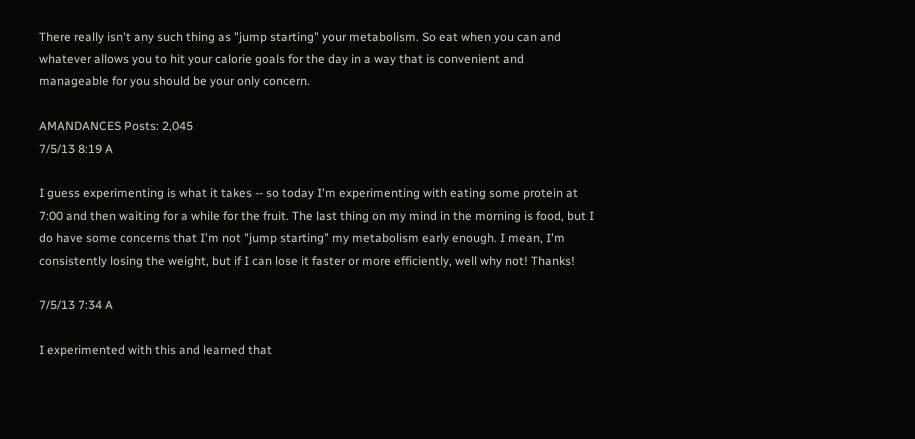There really isn't any such thing as "jump starting" your metabolism. So eat when you can and whatever allows you to hit your calorie goals for the day in a way that is convenient and manageable for you should be your only concern.

AMANDANCES Posts: 2,045
7/5/13 8:19 A

I guess experimenting is what it takes -- so today I'm experimenting with eating some protein at 7:00 and then waiting for a while for the fruit. The last thing on my mind in the morning is food, but I do have some concerns that I'm not "jump starting" my metabolism early enough. I mean, I'm consistently losing the weight, but if I can lose it faster or more efficiently, well why not! Thanks!

7/5/13 7:34 A

I experimented with this and learned that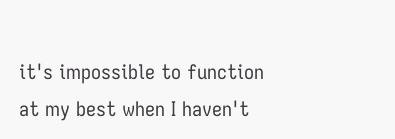it's impossible to function at my best when I haven't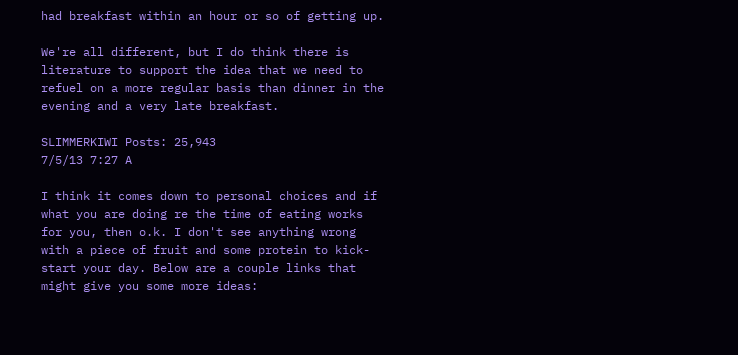had breakfast within an hour or so of getting up.

We're all different, but I do think there is literature to support the idea that we need to refuel on a more regular basis than dinner in the evening and a very late breakfast.

SLIMMERKIWI Posts: 25,943
7/5/13 7:27 A

I think it comes down to personal choices and if what you are doing re the time of eating works for you, then o.k. I don't see anything wrong with a piece of fruit and some protein to kick-start your day. Below are a couple links that might give you some more ideas: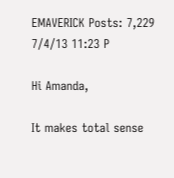EMAVERICK Posts: 7,229
7/4/13 11:23 P

Hi Amanda,

It makes total sense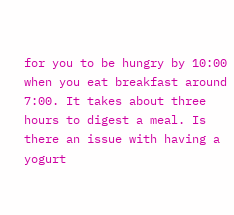for you to be hungry by 10:00 when you eat breakfast around 7:00. It takes about three hours to digest a meal. Is there an issue with having a yogurt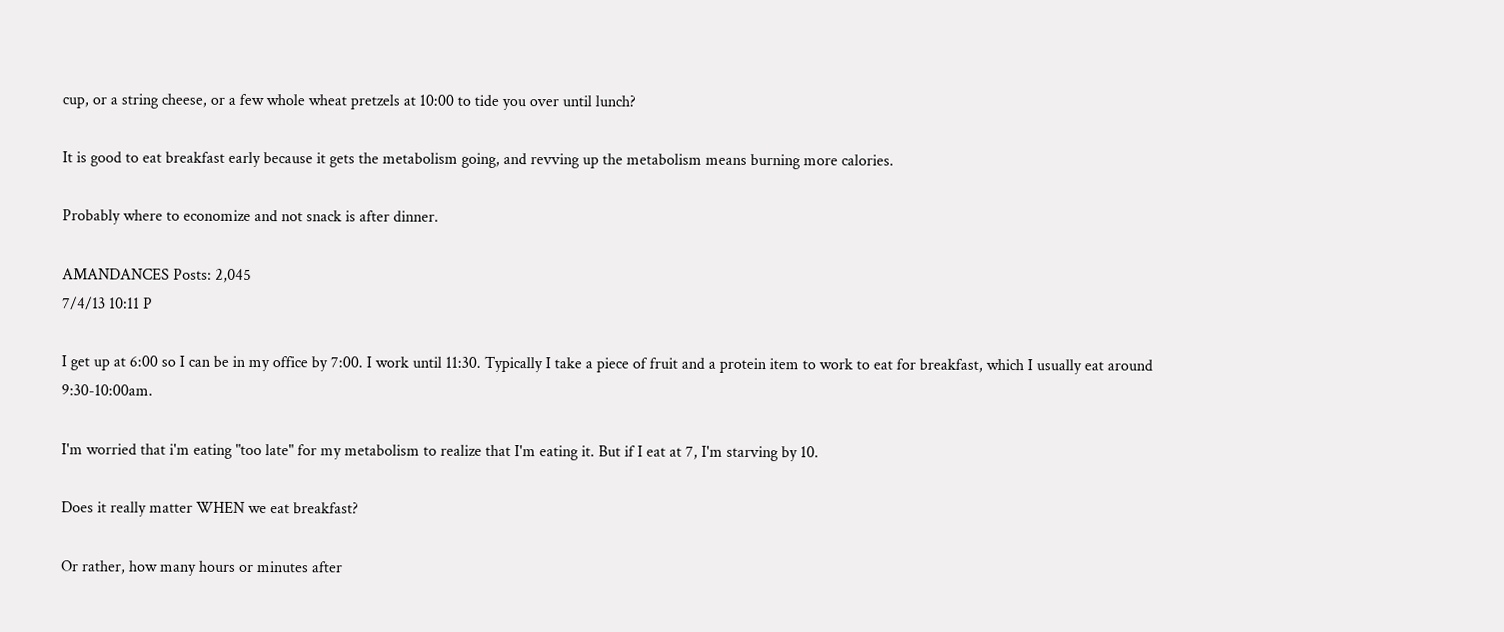cup, or a string cheese, or a few whole wheat pretzels at 10:00 to tide you over until lunch?

It is good to eat breakfast early because it gets the metabolism going, and revving up the metabolism means burning more calories.

Probably where to economize and not snack is after dinner.

AMANDANCES Posts: 2,045
7/4/13 10:11 P

I get up at 6:00 so I can be in my office by 7:00. I work until 11:30. Typically I take a piece of fruit and a protein item to work to eat for breakfast, which I usually eat around 9:30-10:00am.

I'm worried that i'm eating "too late" for my metabolism to realize that I'm eating it. But if I eat at 7, I'm starving by 10.

Does it really matter WHEN we eat breakfast?

Or rather, how many hours or minutes after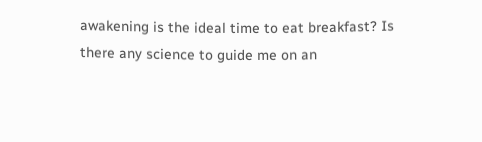awakening is the ideal time to eat breakfast? Is there any science to guide me on an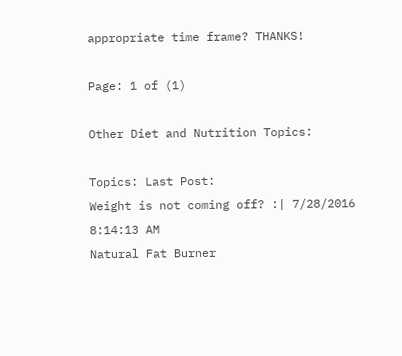appropriate time frame? THANKS!

Page: 1 of (1)

Other Diet and Nutrition Topics:

Topics: Last Post:
Weight is not coming off? :| 7/28/2016 8:14:13 AM
Natural Fat Burner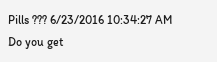Pills ??? 6/23/2016 10:34:27 AM
Do you get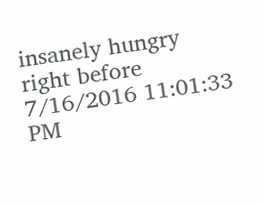insanely hungry right before 7/16/2016 11:01:33 PM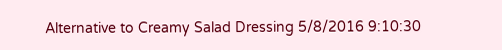Alternative to Creamy Salad Dressing 5/8/2016 9:10:30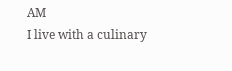AM
I live with a culinary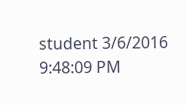student 3/6/2016 9:48:09 PM